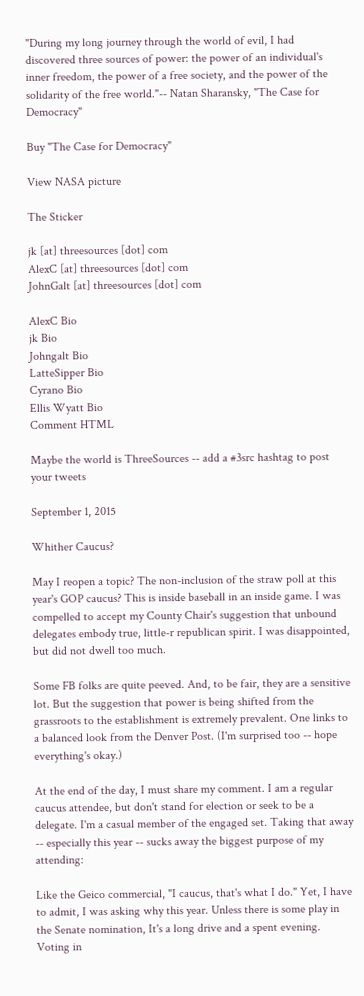"During my long journey through the world of evil, I had discovered three sources of power: the power of an individual's inner freedom, the power of a free society, and the power of the solidarity of the free world."-- Natan Sharansky, "The Case for Democracy"

Buy "The Case for Democracy"

View NASA picture

The Sticker

jk [at] threesources [dot] com
AlexC [at] threesources [dot] com
JohnGalt [at] threesources [dot] com

AlexC Bio
jk Bio
Johngalt Bio
LatteSipper Bio
Cyrano Bio
Ellis Wyatt Bio
Comment HTML

Maybe the world is ThreeSources -- add a #3src hashtag to post your tweets

September 1, 2015

Whither Caucus?

May I reopen a topic? The non-inclusion of the straw poll at this year's GOP caucus? This is inside baseball in an inside game. I was compelled to accept my County Chair's suggestion that unbound delegates embody true, little-r republican spirit. I was disappointed, but did not dwell too much.

Some FB folks are quite peeved. And, to be fair, they are a sensitive lot. But the suggestion that power is being shifted from the grassroots to the establishment is extremely prevalent. One links to a balanced look from the Denver Post. (I'm surprised too -- hope everything's okay.)

At the end of the day, I must share my comment. I am a regular caucus attendee, but don't stand for election or seek to be a delegate. I'm a casual member of the engaged set. Taking that away -- especially this year -- sucks away the biggest purpose of my attending:

Like the Geico commercial, "I caucus, that's what I do." Yet, I have to admit, I was asking why this year. Unless there is some play in the Senate nomination, It's a long drive and a spent evening. Voting in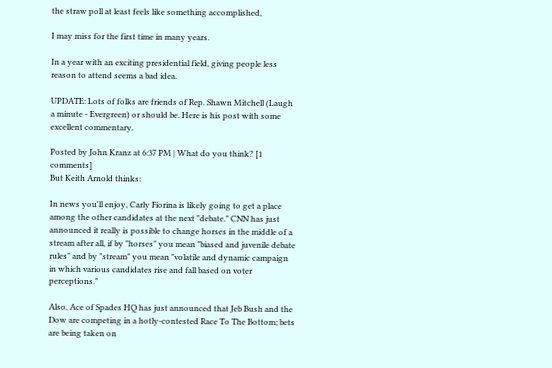the straw poll at least feels like something accomplished,

I may miss for the first time in many years.

In a year with an exciting presidential field, giving people less reason to attend seems a bad idea.

UPDATE: Lots of folks are friends of Rep. Shawn Mitchell (Laugh a minute - Evergreen) or should be. Here is his post with some excellent commentary.

Posted by John Kranz at 6:37 PM | What do you think? [1 comments]
But Keith Arnold thinks:

In news you'll enjoy, Carly Fiorina is likely going to get a place among the other candidates at the next "debate." CNN has just announced it really is possible to change horses in the middle of a stream after all, if by "horses" you mean "biased and juvenile debate rules" and by "stream" you mean "volatile and dynamic campaign in which various candidates rise and fall based on voter perceptions."

Also, Ace of Spades HQ has just announced that Jeb Bush and the Dow are competing in a hotly-contested Race To The Bottom; bets are being taken on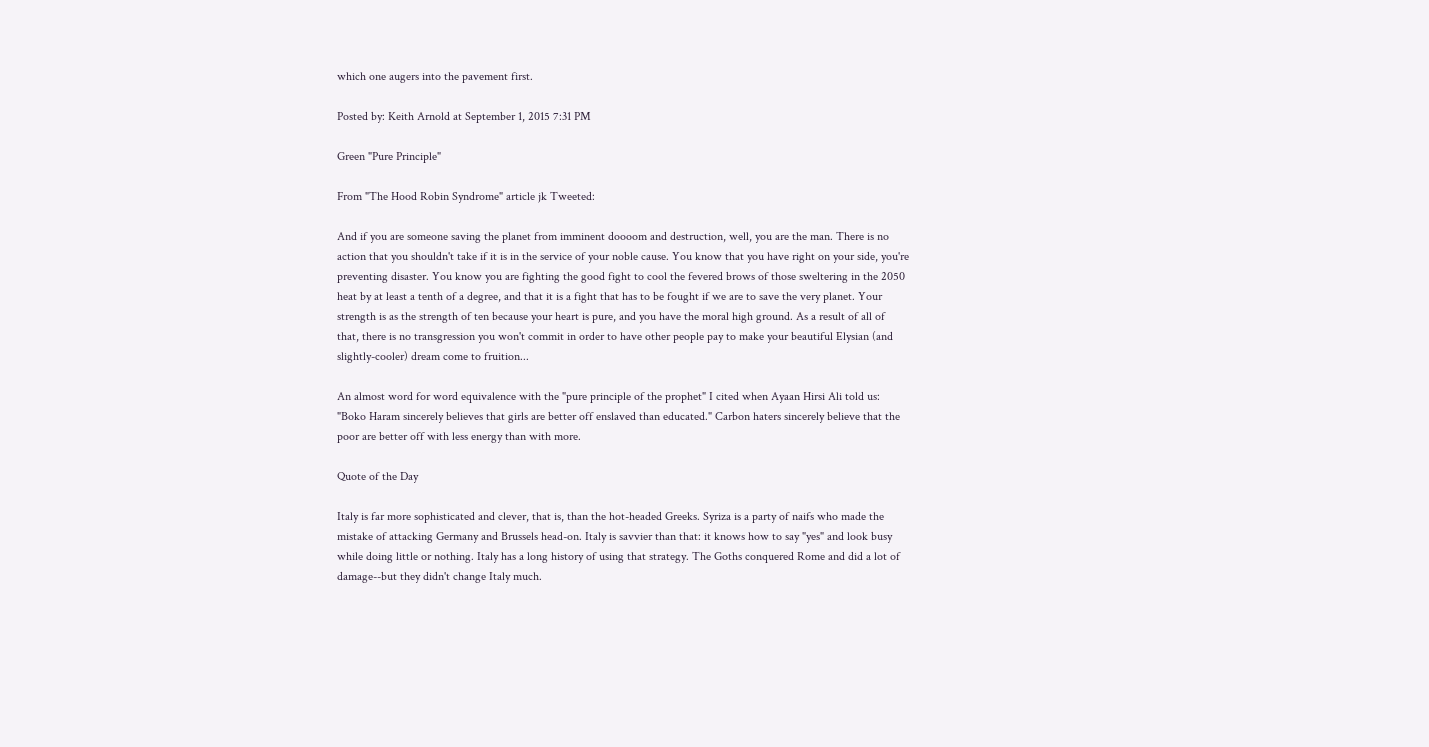which one augers into the pavement first.

Posted by: Keith Arnold at September 1, 2015 7:31 PM

Green "Pure Principle"

From "The Hood Robin Syndrome" article jk Tweeted:

And if you are someone saving the planet from imminent doooom and destruction, well, you are the man. There is no action that you shouldn't take if it is in the service of your noble cause. You know that you have right on your side, you're preventing disaster. You know you are fighting the good fight to cool the fevered brows of those sweltering in the 2050 heat by at least a tenth of a degree, and that it is a fight that has to be fought if we are to save the very planet. Your strength is as the strength of ten because your heart is pure, and you have the moral high ground. As a result of all of that, there is no transgression you won't commit in order to have other people pay to make your beautiful Elysian (and slightly-cooler) dream come to fruition...

An almost word for word equivalence with the "pure principle of the prophet" I cited when Ayaan Hirsi Ali told us: "Boko Haram sincerely believes that girls are better off enslaved than educated." Carbon haters sincerely believe that the poor are better off with less energy than with more.

Quote of the Day

Italy is far more sophisticated and clever, that is, than the hot-headed Greeks. Syriza is a party of naifs who made the mistake of attacking Germany and Brussels head-on. Italy is savvier than that: it knows how to say "yes" and look busy while doing little or nothing. Italy has a long history of using that strategy. The Goths conquered Rome and did a lot of damage--but they didn't change Italy much.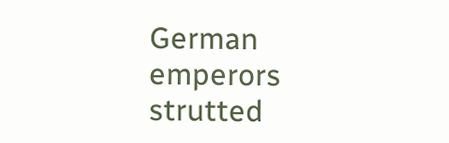German emperors strutted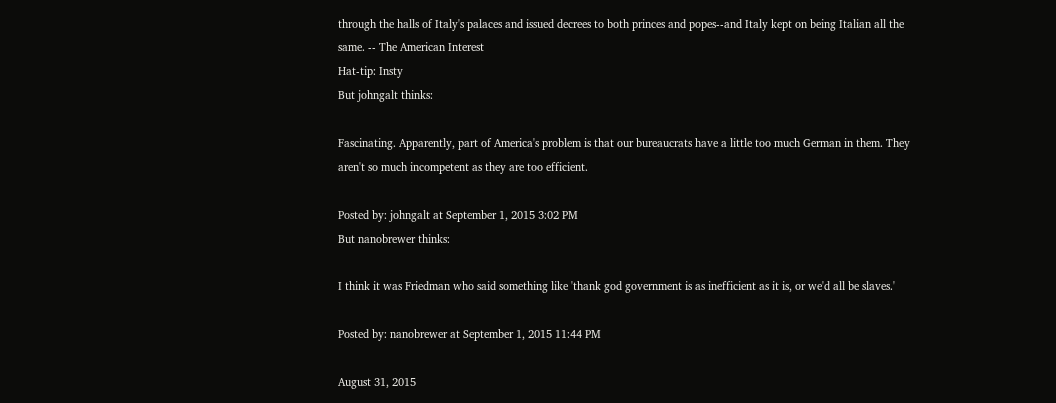through the halls of Italy's palaces and issued decrees to both princes and popes--and Italy kept on being Italian all the same. -- The American Interest
Hat-tip: Insty
But johngalt thinks:

Fascinating. Apparently, part of America's problem is that our bureaucrats have a little too much German in them. They aren't so much incompetent as they are too efficient.

Posted by: johngalt at September 1, 2015 3:02 PM
But nanobrewer thinks:

I think it was Friedman who said something like 'thank god government is as inefficient as it is, or we'd all be slaves.'

Posted by: nanobrewer at September 1, 2015 11:44 PM

August 31, 2015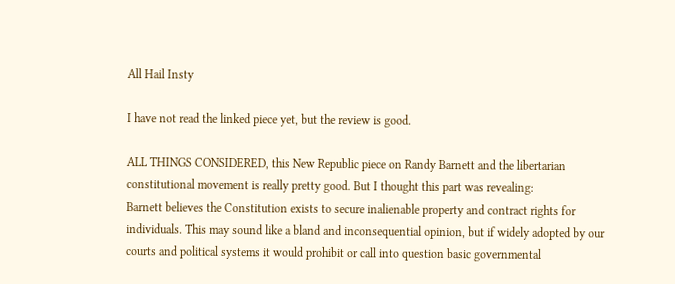All Hail Insty

I have not read the linked piece yet, but the review is good.

ALL THINGS CONSIDERED, this New Republic piece on Randy Barnett and the libertarian constitutional movement is really pretty good. But I thought this part was revealing:
Barnett believes the Constitution exists to secure inalienable property and contract rights for individuals. This may sound like a bland and inconsequential opinion, but if widely adopted by our courts and political systems it would prohibit or call into question basic governmental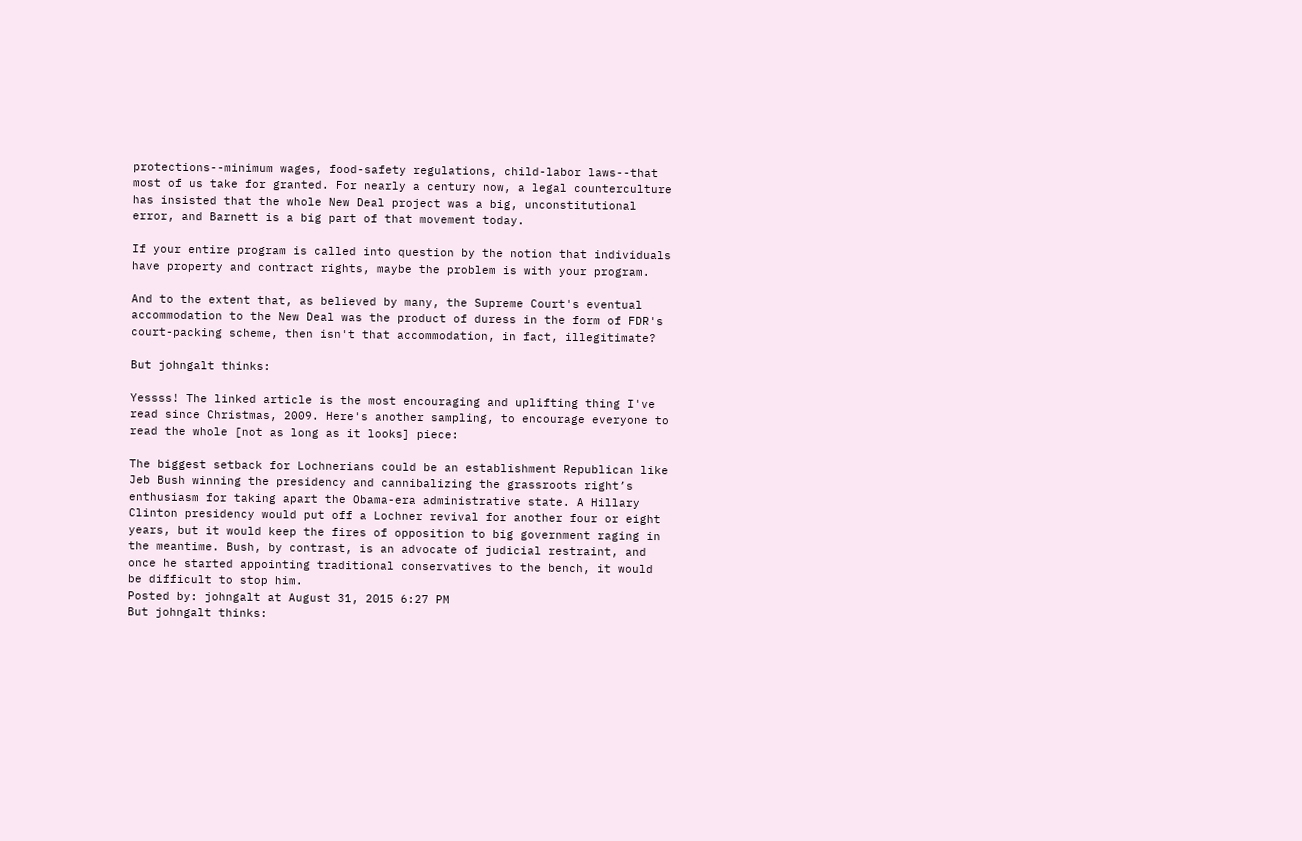protections--minimum wages, food-safety regulations, child-labor laws--that most of us take for granted. For nearly a century now, a legal counterculture has insisted that the whole New Deal project was a big, unconstitutional error, and Barnett is a big part of that movement today.

If your entire program is called into question by the notion that individuals have property and contract rights, maybe the problem is with your program.

And to the extent that, as believed by many, the Supreme Court's eventual accommodation to the New Deal was the product of duress in the form of FDR's court-packing scheme, then isn't that accommodation, in fact, illegitimate?

But johngalt thinks:

Yessss! The linked article is the most encouraging and uplifting thing I've read since Christmas, 2009. Here's another sampling, to encourage everyone to read the whole [not as long as it looks] piece:

The biggest setback for Lochnerians could be an establishment Republican like Jeb Bush winning the presidency and cannibalizing the grassroots right’s enthusiasm for taking apart the Obama-era administrative state. A Hillary Clinton presidency would put off a Lochner revival for another four or eight years, but it would keep the fires of opposition to big government raging in the meantime. Bush, by contrast, is an advocate of judicial restraint, and once he started appointing traditional conservatives to the bench, it would be difficult to stop him.
Posted by: johngalt at August 31, 2015 6:27 PM
But johngalt thinks: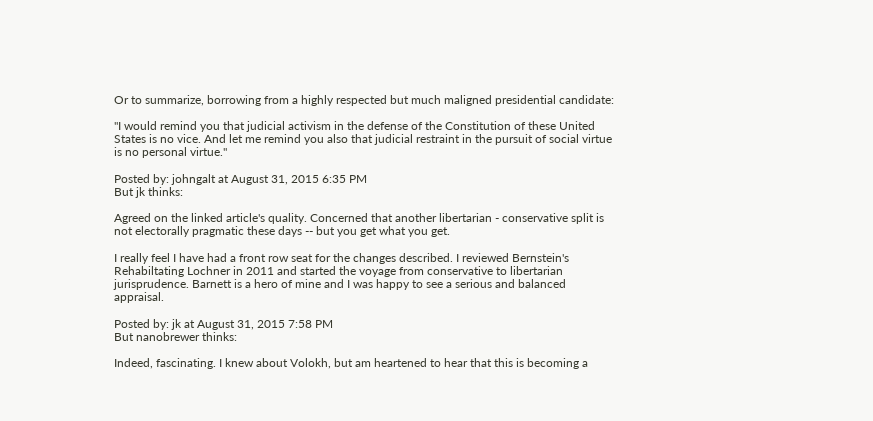Or to summarize, borrowing from a highly respected but much maligned presidential candidate:

"I would remind you that judicial activism in the defense of the Constitution of these United States is no vice. And let me remind you also that judicial restraint in the pursuit of social virtue is no personal virtue."

Posted by: johngalt at August 31, 2015 6:35 PM
But jk thinks:

Agreed on the linked article's quality. Concerned that another libertarian - conservative split is not electorally pragmatic these days -- but you get what you get.

I really feel I have had a front row seat for the changes described. I reviewed Bernstein's Rehabiltating Lochner in 2011 and started the voyage from conservative to libertarian jurisprudence. Barnett is a hero of mine and I was happy to see a serious and balanced appraisal.

Posted by: jk at August 31, 2015 7:58 PM
But nanobrewer thinks:

Indeed, fascinating. I knew about Volokh, but am heartened to hear that this is becoming a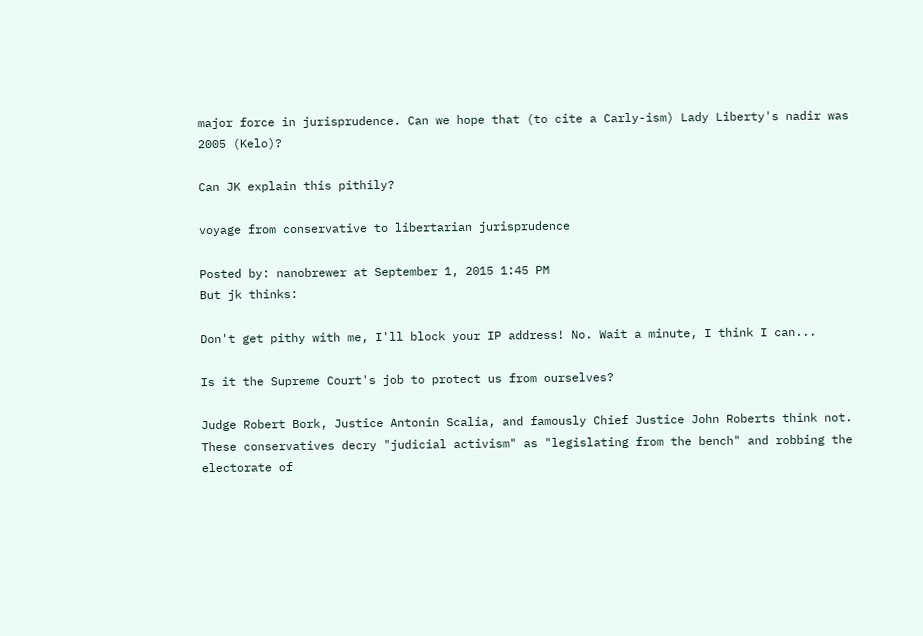major force in jurisprudence. Can we hope that (to cite a Carly-ism) Lady Liberty's nadir was 2005 (Kelo)?

Can JK explain this pithily?

voyage from conservative to libertarian jurisprudence

Posted by: nanobrewer at September 1, 2015 1:45 PM
But jk thinks:

Don't get pithy with me, I'll block your IP address! No. Wait a minute, I think I can...

Is it the Supreme Court's job to protect us from ourselves?

Judge Robert Bork, Justice Antonin Scalia, and famously Chief Justice John Roberts think not. These conservatives decry "judicial activism" as "legislating from the bench" and robbing the electorate of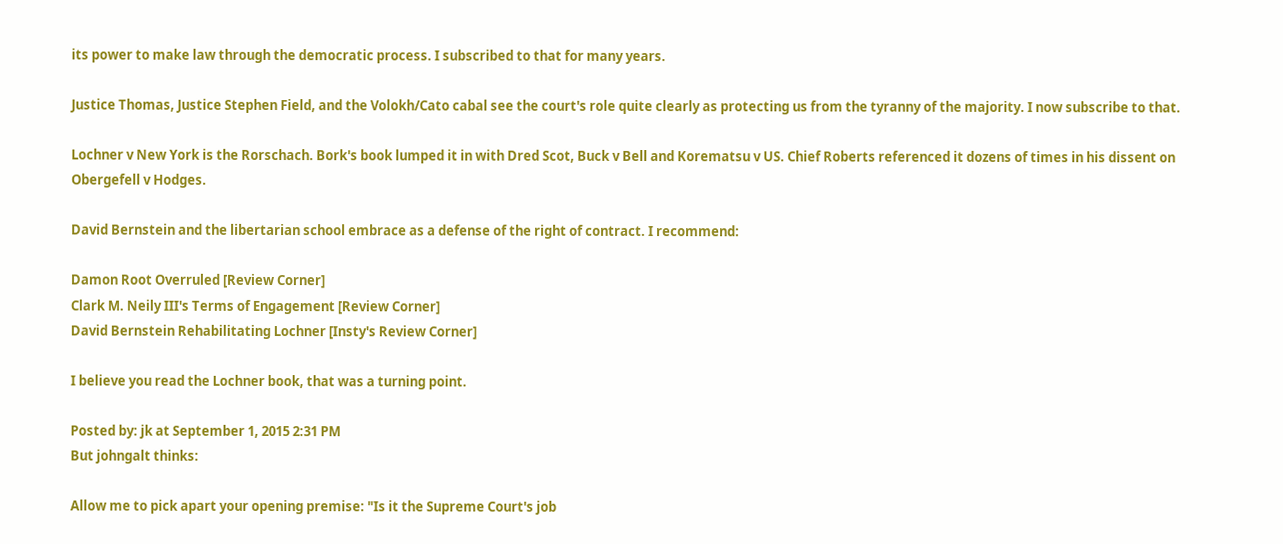its power to make law through the democratic process. I subscribed to that for many years.

Justice Thomas, Justice Stephen Field, and the Volokh/Cato cabal see the court's role quite clearly as protecting us from the tyranny of the majority. I now subscribe to that.

Lochner v New York is the Rorschach. Bork's book lumped it in with Dred Scot, Buck v Bell and Korematsu v US. Chief Roberts referenced it dozens of times in his dissent on Obergefell v Hodges.

David Bernstein and the libertarian school embrace as a defense of the right of contract. I recommend:

Damon Root Overruled [Review Corner]
Clark M. Neily III's Terms of Engagement [Review Corner]
David Bernstein Rehabilitating Lochner [Insty's Review Corner]

I believe you read the Lochner book, that was a turning point.

Posted by: jk at September 1, 2015 2:31 PM
But johngalt thinks:

Allow me to pick apart your opening premise: "Is it the Supreme Court's job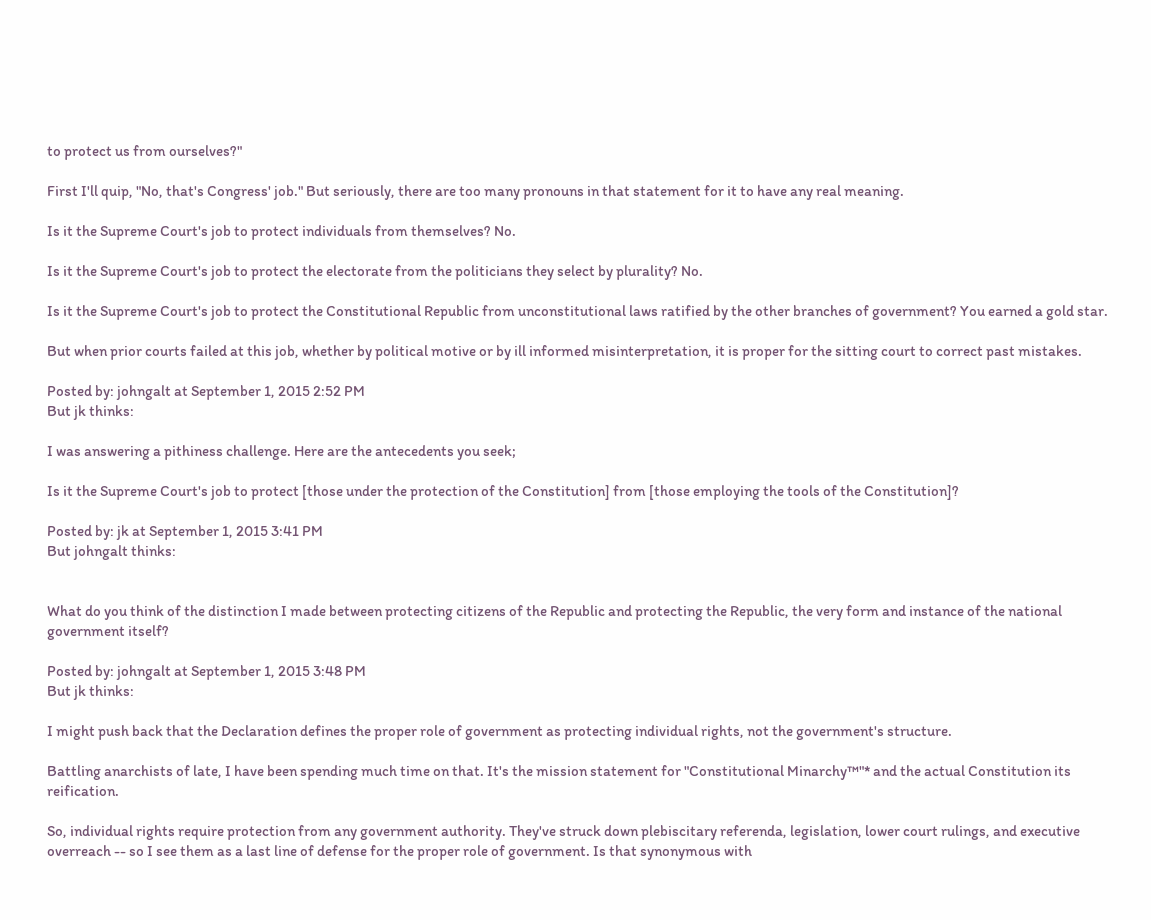to protect us from ourselves?"

First I'll quip, "No, that's Congress' job." But seriously, there are too many pronouns in that statement for it to have any real meaning.

Is it the Supreme Court's job to protect individuals from themselves? No.

Is it the Supreme Court's job to protect the electorate from the politicians they select by plurality? No.

Is it the Supreme Court's job to protect the Constitutional Republic from unconstitutional laws ratified by the other branches of government? You earned a gold star.

But when prior courts failed at this job, whether by political motive or by ill informed misinterpretation, it is proper for the sitting court to correct past mistakes.

Posted by: johngalt at September 1, 2015 2:52 PM
But jk thinks:

I was answering a pithiness challenge. Here are the antecedents you seek;

Is it the Supreme Court's job to protect [those under the protection of the Constitution] from [those employing the tools of the Constitution]?

Posted by: jk at September 1, 2015 3:41 PM
But johngalt thinks:


What do you think of the distinction I made between protecting citizens of the Republic and protecting the Republic, the very form and instance of the national government itself?

Posted by: johngalt at September 1, 2015 3:48 PM
But jk thinks:

I might push back that the Declaration defines the proper role of government as protecting individual rights, not the government's structure.

Battling anarchists of late, I have been spending much time on that. It's the mission statement for "Constitutional Minarchy™"* and the actual Constitution its reification.

So, individual rights require protection from any government authority. They've struck down plebiscitary referenda, legislation, lower court rulings, and executive overreach -- so I see them as a last line of defense for the proper role of government. Is that synonymous with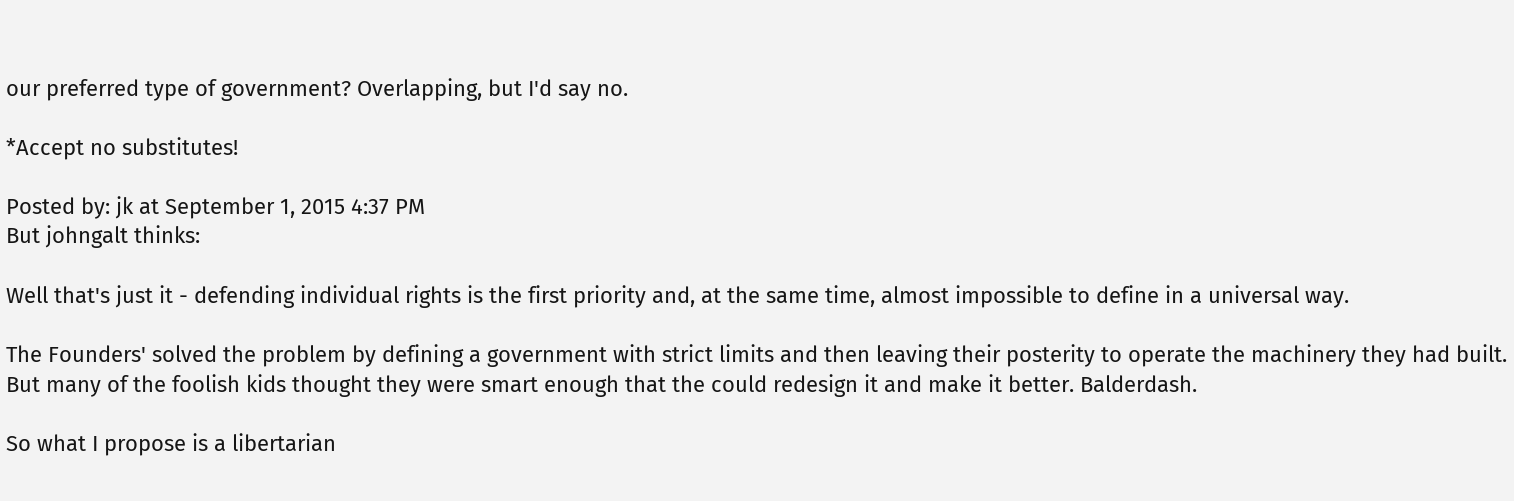our preferred type of government? Overlapping, but I'd say no.

*Accept no substitutes!

Posted by: jk at September 1, 2015 4:37 PM
But johngalt thinks:

Well that's just it - defending individual rights is the first priority and, at the same time, almost impossible to define in a universal way.

The Founders' solved the problem by defining a government with strict limits and then leaving their posterity to operate the machinery they had built. But many of the foolish kids thought they were smart enough that the could redesign it and make it better. Balderdash.

So what I propose is a libertarian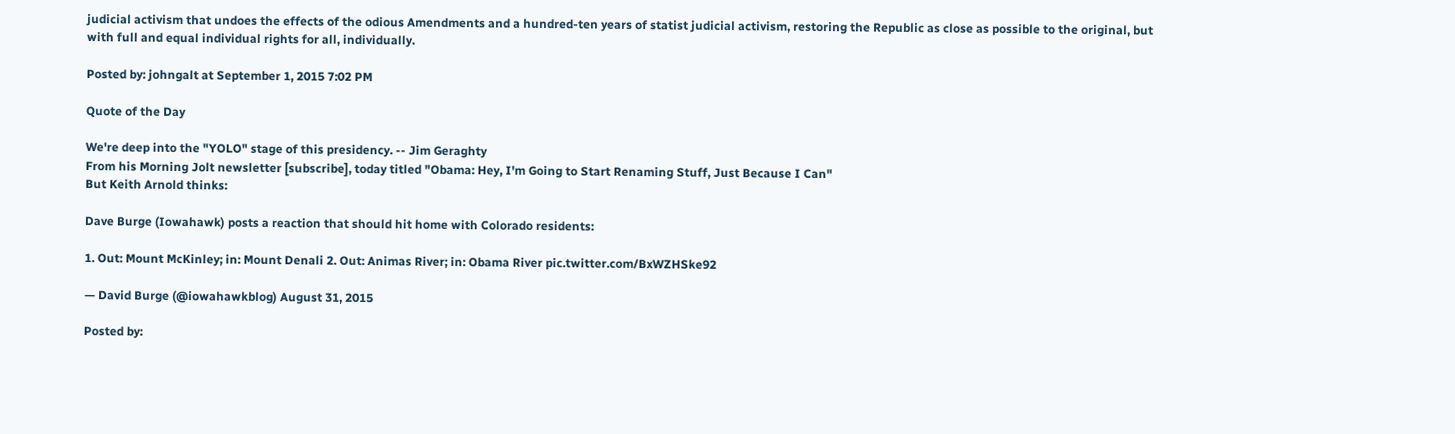judicial activism that undoes the effects of the odious Amendments and a hundred-ten years of statist judicial activism, restoring the Republic as close as possible to the original, but with full and equal individual rights for all, individually.

Posted by: johngalt at September 1, 2015 7:02 PM

Quote of the Day

We're deep into the "YOLO" stage of this presidency. -- Jim Geraghty
From his Morning Jolt newsletter [subscribe], today titled "Obama: Hey, I'm Going to Start Renaming Stuff, Just Because I Can"
But Keith Arnold thinks:

Dave Burge (Iowahawk) posts a reaction that should hit home with Colorado residents:

1. Out: Mount McKinley; in: Mount Denali 2. Out: Animas River; in: Obama River pic.twitter.com/BxWZHSke92

— David Burge (@iowahawkblog) August 31, 2015

Posted by: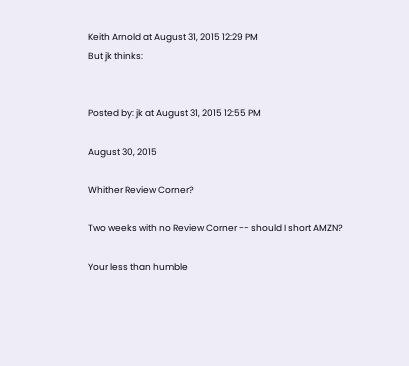Keith Arnold at August 31, 2015 12:29 PM
But jk thinks:


Posted by: jk at August 31, 2015 12:55 PM

August 30, 2015

Whither Review Corner?

Two weeks with no Review Corner -- should I short AMZN?

Your less than humble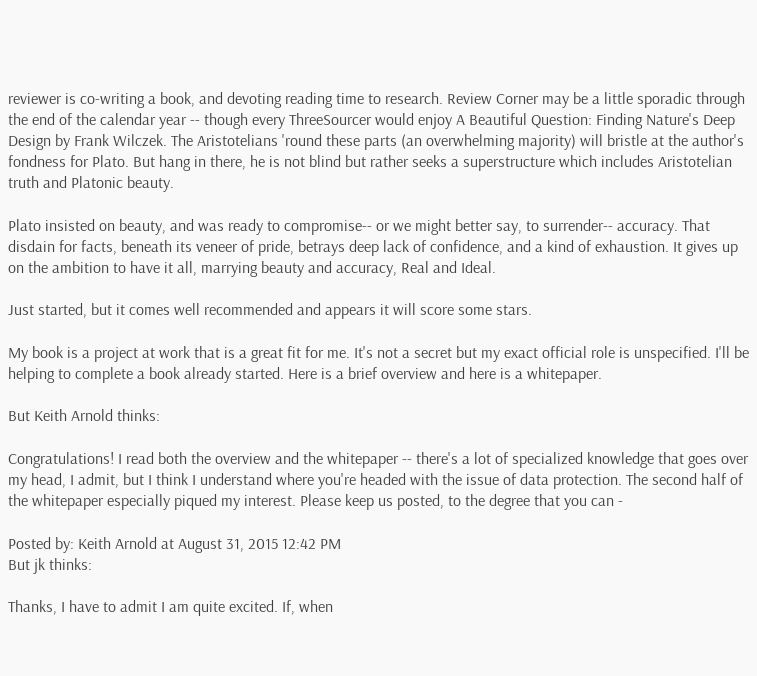reviewer is co-writing a book, and devoting reading time to research. Review Corner may be a little sporadic through the end of the calendar year -- though every ThreeSourcer would enjoy A Beautiful Question: Finding Nature's Deep Design by Frank Wilczek. The Aristotelians 'round these parts (an overwhelming majority) will bristle at the author's fondness for Plato. But hang in there, he is not blind but rather seeks a superstructure which includes Aristotelian truth and Platonic beauty.

Plato insisted on beauty, and was ready to compromise-- or we might better say, to surrender-- accuracy. That disdain for facts, beneath its veneer of pride, betrays deep lack of confidence, and a kind of exhaustion. It gives up on the ambition to have it all, marrying beauty and accuracy, Real and Ideal.

Just started, but it comes well recommended and appears it will score some stars.

My book is a project at work that is a great fit for me. It's not a secret but my exact official role is unspecified. I'll be helping to complete a book already started. Here is a brief overview and here is a whitepaper.

But Keith Arnold thinks:

Congratulations! I read both the overview and the whitepaper -- there's a lot of specialized knowledge that goes over my head, I admit, but I think I understand where you're headed with the issue of data protection. The second half of the whitepaper especially piqued my interest. Please keep us posted, to the degree that you can -

Posted by: Keith Arnold at August 31, 2015 12:42 PM
But jk thinks:

Thanks, I have to admit I am quite excited. If, when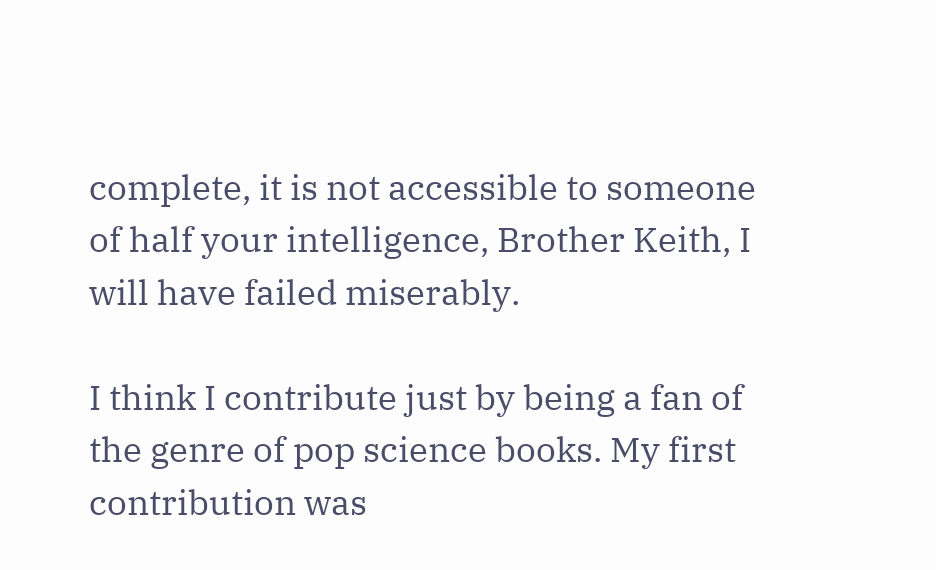complete, it is not accessible to someone of half your intelligence, Brother Keith, I will have failed miserably.

I think I contribute just by being a fan of the genre of pop science books. My first contribution was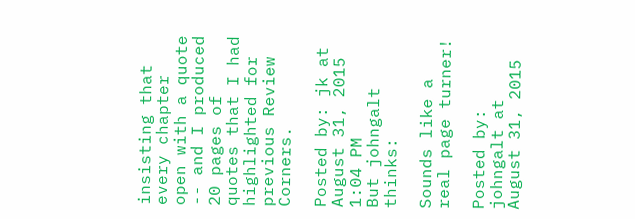insisting that every chapter open with a quote -- and I produced 20 pages of quotes that I had highlighted for previous Review Corners.

Posted by: jk at August 31, 2015 1:04 PM
But johngalt thinks:

Sounds like a real page turner!

Posted by: johngalt at August 31, 2015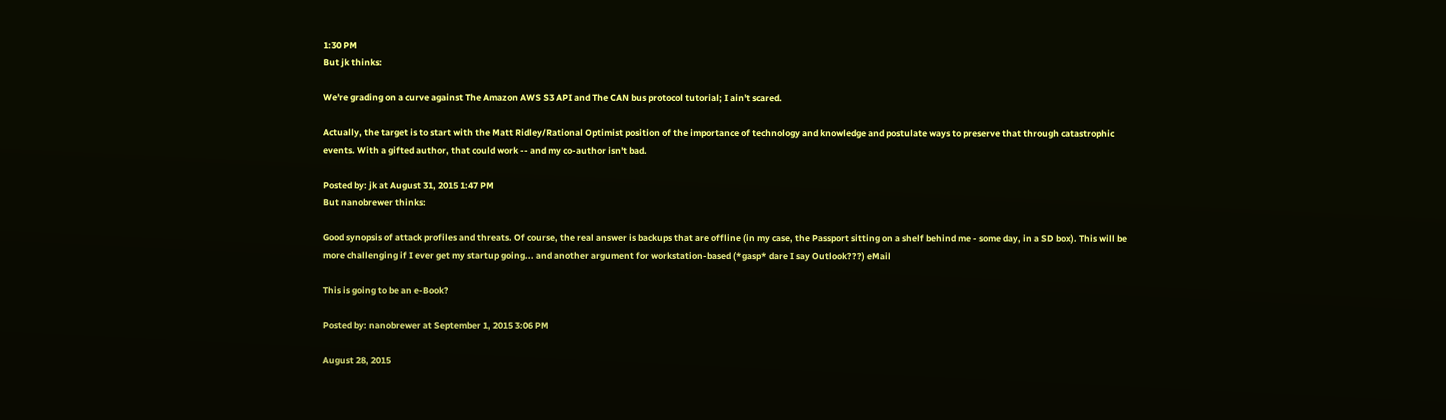1:30 PM
But jk thinks:

We're grading on a curve against The Amazon AWS S3 API and The CAN bus protocol tutorial; I ain't scared.

Actually, the target is to start with the Matt Ridley/Rational Optimist position of the importance of technology and knowledge and postulate ways to preserve that through catastrophic events. With a gifted author, that could work -- and my co-author isn't bad.

Posted by: jk at August 31, 2015 1:47 PM
But nanobrewer thinks:

Good synopsis of attack profiles and threats. Of course, the real answer is backups that are offline (in my case, the Passport sitting on a shelf behind me - some day, in a SD box). This will be more challenging if I ever get my startup going... and another argument for workstation-based (*gasp* dare I say Outlook???) eMail

This is going to be an e-Book?

Posted by: nanobrewer at September 1, 2015 3:06 PM

August 28, 2015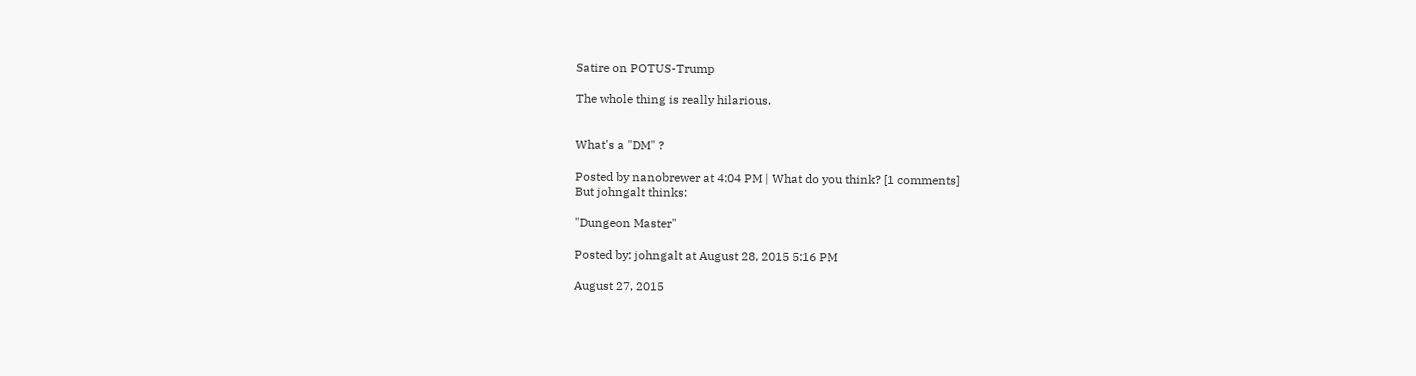Satire on POTUS-Trump

The whole thing is really hilarious.


What's a "DM" ?

Posted by nanobrewer at 4:04 PM | What do you think? [1 comments]
But johngalt thinks:

"Dungeon Master"

Posted by: johngalt at August 28, 2015 5:16 PM

August 27, 2015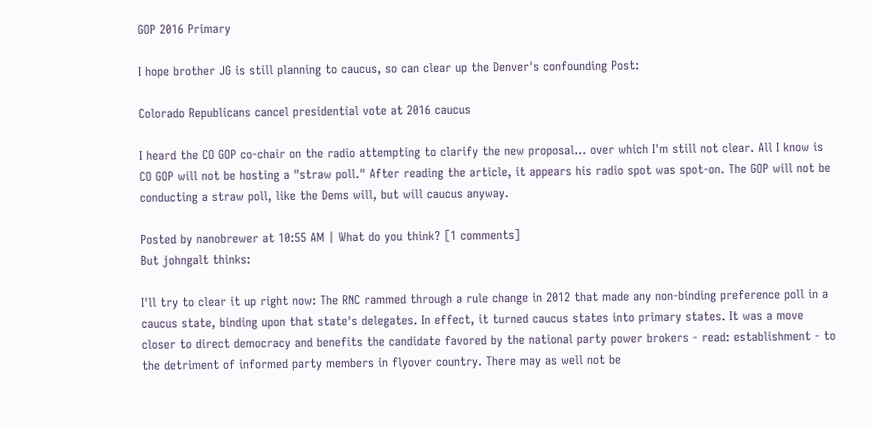GOP 2016 Primary

I hope brother JG is still planning to caucus, so can clear up the Denver's confounding Post:

Colorado Republicans cancel presidential vote at 2016 caucus

I heard the CO GOP co-chair on the radio attempting to clarify the new proposal... over which I'm still not clear. All I know is CO GOP will not be hosting a "straw poll." After reading the article, it appears his radio spot was spot-on. The GOP will not be conducting a straw poll, like the Dems will, but will caucus anyway.

Posted by nanobrewer at 10:55 AM | What do you think? [1 comments]
But johngalt thinks:

I'll try to clear it up right now: The RNC rammed through a rule change in 2012 that made any non-binding preference poll in a caucus state, binding upon that state's delegates. In effect, it turned caucus states into primary states. It was a move closer to direct democracy and benefits the candidate favored by the national party power brokers - read: establishment - to the detriment of informed party members in flyover country. There may as well not be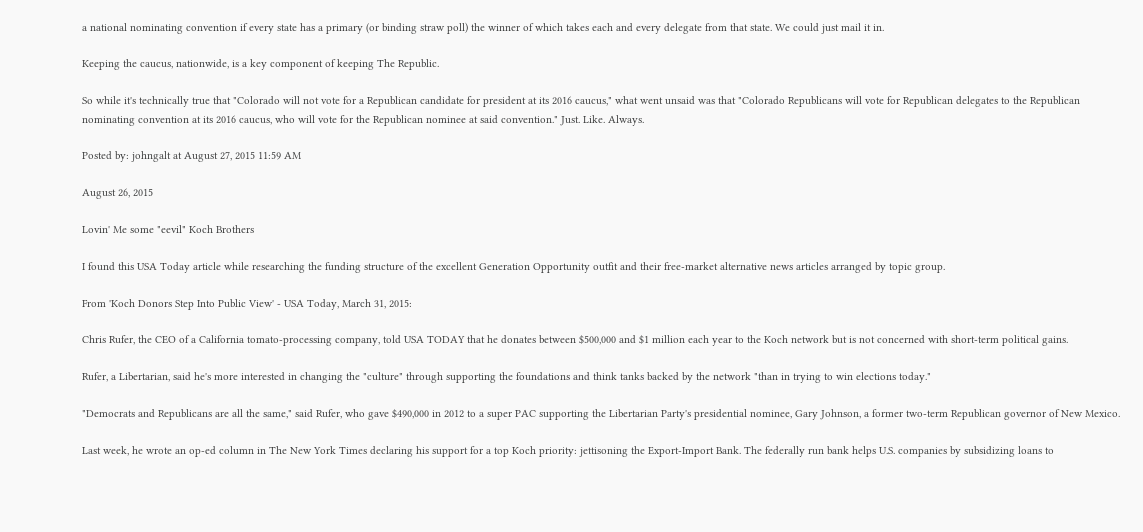a national nominating convention if every state has a primary (or binding straw poll) the winner of which takes each and every delegate from that state. We could just mail it in.

Keeping the caucus, nationwide, is a key component of keeping The Republic.

So while it's technically true that "Colorado will not vote for a Republican candidate for president at its 2016 caucus," what went unsaid was that "Colorado Republicans will vote for Republican delegates to the Republican nominating convention at its 2016 caucus, who will vote for the Republican nominee at said convention." Just. Like. Always.

Posted by: johngalt at August 27, 2015 11:59 AM

August 26, 2015

Lovin' Me some "eevil" Koch Brothers

I found this USA Today article while researching the funding structure of the excellent Generation Opportunity outfit and their free-market alternative news articles arranged by topic group.

From 'Koch Donors Step Into Public View' - USA Today, March 31, 2015:

Chris Rufer, the CEO of a California tomato-processing company, told USA TODAY that he donates between $500,000 and $1 million each year to the Koch network but is not concerned with short-term political gains.

Rufer, a Libertarian, said he's more interested in changing the "culture" through supporting the foundations and think tanks backed by the network "than in trying to win elections today."

"Democrats and Republicans are all the same," said Rufer, who gave $490,000 in 2012 to a super PAC supporting the Libertarian Party's presidential nominee, Gary Johnson, a former two-term Republican governor of New Mexico.

Last week, he wrote an op-ed column in The New York Times declaring his support for a top Koch priority: jettisoning the Export-Import Bank. The federally run bank helps U.S. companies by subsidizing loans to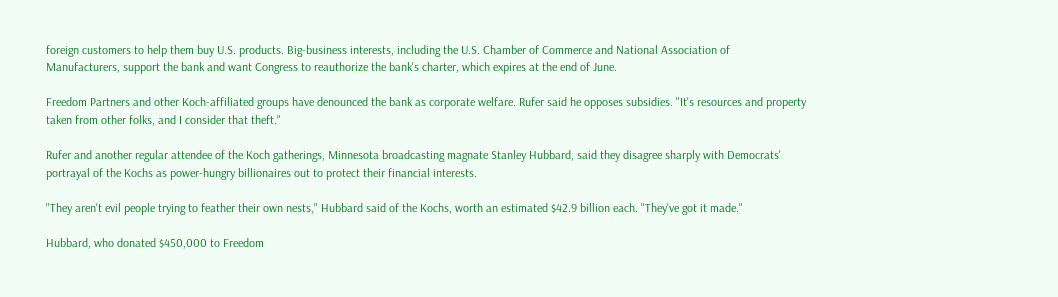foreign customers to help them buy U.S. products. Big-business interests, including the U.S. Chamber of Commerce and National Association of Manufacturers, support the bank and want Congress to reauthorize the bank's charter, which expires at the end of June.

Freedom Partners and other Koch-affiliated groups have denounced the bank as corporate welfare. Rufer said he opposes subsidies. "It's resources and property taken from other folks, and I consider that theft."

Rufer and another regular attendee of the Koch gatherings, Minnesota broadcasting magnate Stanley Hubbard, said they disagree sharply with Democrats' portrayal of the Kochs as power-hungry billionaires out to protect their financial interests.

"They aren't evil people trying to feather their own nests," Hubbard said of the Kochs, worth an estimated $42.9 billion each. "They've got it made."

Hubbard, who donated $450,000 to Freedom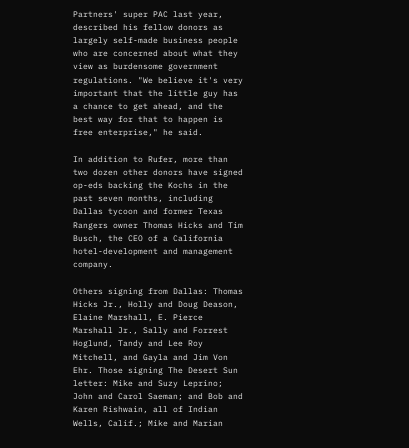Partners' super PAC last year, described his fellow donors as largely self-made business people who are concerned about what they view as burdensome government regulations. "We believe it's very important that the little guy has a chance to get ahead, and the best way for that to happen is free enterprise," he said.

In addition to Rufer, more than two dozen other donors have signed op-eds backing the Kochs in the past seven months, including Dallas tycoon and former Texas Rangers owner Thomas Hicks and Tim Busch, the CEO of a California hotel-development and management company.

Others signing from Dallas: Thomas Hicks Jr., Holly and Doug Deason, Elaine Marshall, E. Pierce Marshall Jr., Sally and Forrest Hoglund, Tandy and Lee Roy Mitchell, and Gayla and Jim Von Ehr. Those signing The Desert Sun letter: Mike and Suzy Leprino; John and Carol Saeman; and Bob and Karen Rishwain, all of Indian Wells, Calif.; Mike and Marian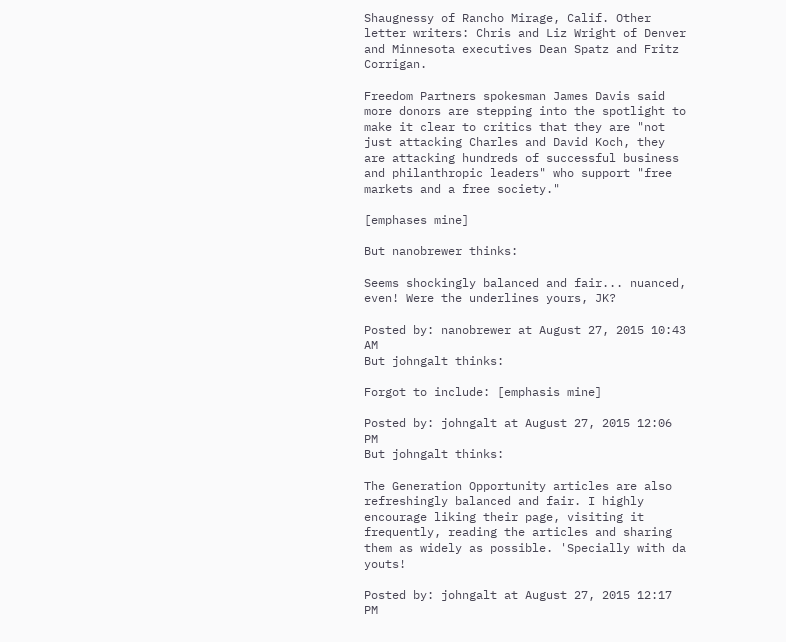Shaugnessy of Rancho Mirage, Calif. Other letter writers: Chris and Liz Wright of Denver and Minnesota executives Dean Spatz and Fritz Corrigan.

Freedom Partners spokesman James Davis said more donors are stepping into the spotlight to make it clear to critics that they are "not just attacking Charles and David Koch, they are attacking hundreds of successful business and philanthropic leaders" who support "free markets and a free society."

[emphases mine]

But nanobrewer thinks:

Seems shockingly balanced and fair... nuanced, even! Were the underlines yours, JK?

Posted by: nanobrewer at August 27, 2015 10:43 AM
But johngalt thinks:

Forgot to include: [emphasis mine]

Posted by: johngalt at August 27, 2015 12:06 PM
But johngalt thinks:

The Generation Opportunity articles are also refreshingly balanced and fair. I highly encourage liking their page, visiting it frequently, reading the articles and sharing them as widely as possible. 'Specially with da youts!

Posted by: johngalt at August 27, 2015 12:17 PM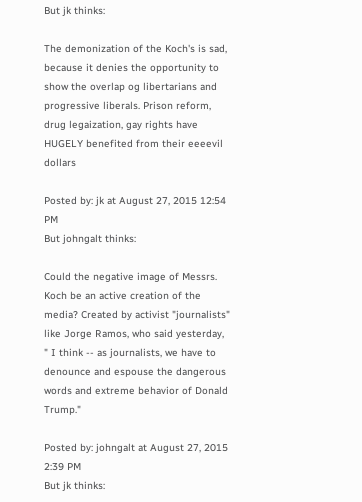But jk thinks:

The demonization of the Koch's is sad, because it denies the opportunity to show the overlap og libertarians and progressive liberals. Prison reform, drug legaization, gay rights have HUGELY benefited from their eeeevil dollars

Posted by: jk at August 27, 2015 12:54 PM
But johngalt thinks:

Could the negative image of Messrs. Koch be an active creation of the media? Created by activist "journalists" like Jorge Ramos, who said yesterday, " I think -- as journalists, we have to denounce and espouse the dangerous words and extreme behavior of Donald Trump."

Posted by: johngalt at August 27, 2015 2:39 PM
But jk thinks: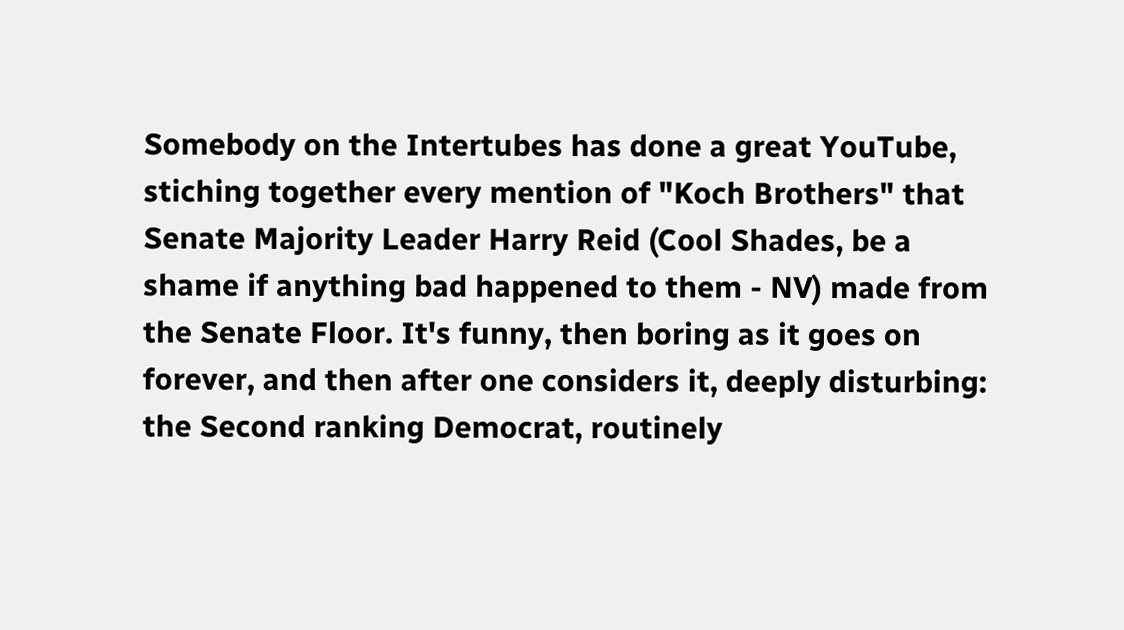Somebody on the Intertubes has done a great YouTube, stiching together every mention of "Koch Brothers" that Senate Majority Leader Harry Reid (Cool Shades, be a shame if anything bad happened to them - NV) made from the Senate Floor. It's funny, then boring as it goes on forever, and then after one considers it, deeply disturbing: the Second ranking Democrat, routinely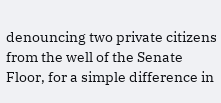denouncing two private citizens from the well of the Senate Floor, for a simple difference in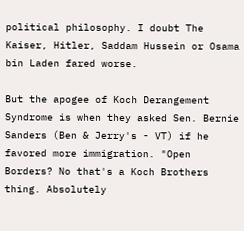political philosophy. I doubt The Kaiser, Hitler, Saddam Hussein or Osama bin Laden fared worse.

But the apogee of Koch Derangement Syndrome is when they asked Sen. Bernie Sanders (Ben & Jerry's - VT) if he favored more immigration. "Open Borders? No that's a Koch Brothers thing. Absolutely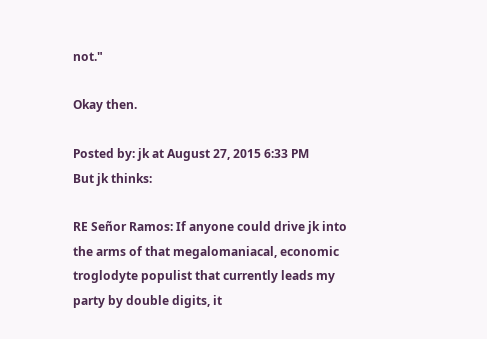not."

Okay then.

Posted by: jk at August 27, 2015 6:33 PM
But jk thinks:

RE Señor Ramos: If anyone could drive jk into the arms of that megalomaniacal, economic troglodyte populist that currently leads my party by double digits, it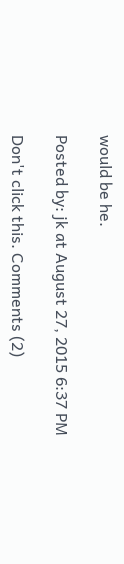would be he.

Posted by: jk at August 27, 2015 6:37 PM

Don't click this. Comments (2)